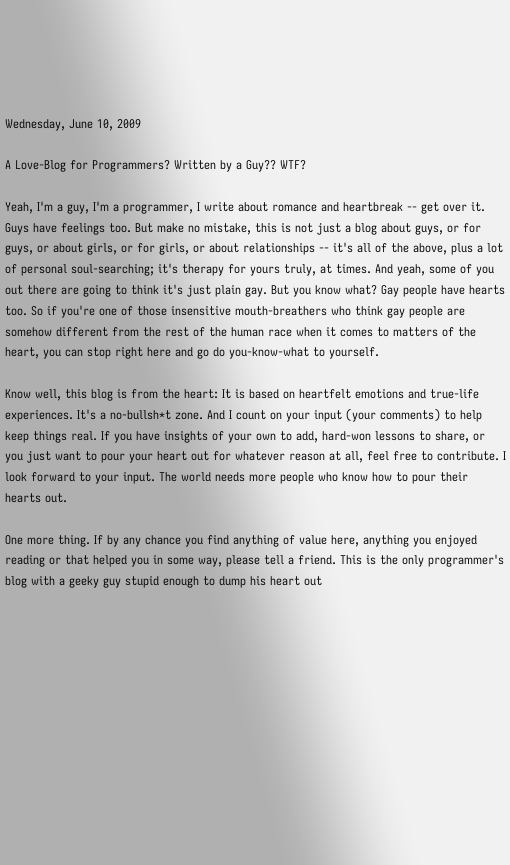Wednesday, June 10, 2009

A Love-Blog for Programmers? Written by a Guy?? WTF?

Yeah, I'm a guy, I'm a programmer, I write about romance and heartbreak -- get over it. Guys have feelings too. But make no mistake, this is not just a blog about guys, or for guys, or about girls, or for girls, or about relationships -- it's all of the above, plus a lot of personal soul-searching; it's therapy for yours truly, at times. And yeah, some of you out there are going to think it's just plain gay. But you know what? Gay people have hearts too. So if you're one of those insensitive mouth-breathers who think gay people are somehow different from the rest of the human race when it comes to matters of the heart, you can stop right here and go do you-know-what to yourself.

Know well, this blog is from the heart: It is based on heartfelt emotions and true-life experiences. It's a no-bullsh*t zone. And I count on your input (your comments) to help keep things real. If you have insights of your own to add, hard-won lessons to share, or you just want to pour your heart out for whatever reason at all, feel free to contribute. I look forward to your input. The world needs more people who know how to pour their hearts out.

One more thing. If by any chance you find anything of value here, anything you enjoyed reading or that helped you in some way, please tell a friend. This is the only programmer's blog with a geeky guy stupid enough to dump his heart out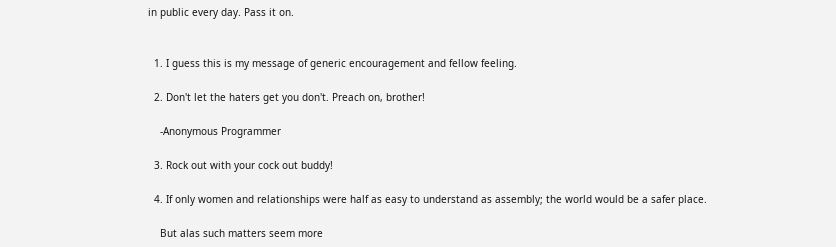in public every day. Pass it on.


  1. I guess this is my message of generic encouragement and fellow feeling.

  2. Don't let the haters get you don't. Preach on, brother!

    -Anonymous Programmer

  3. Rock out with your cock out buddy!

  4. If only women and relationships were half as easy to understand as assembly; the world would be a safer place.

    But alas such matters seem more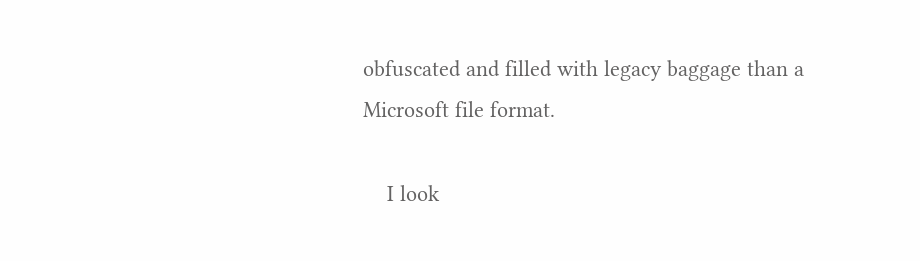obfuscated and filled with legacy baggage than a Microsoft file format.

    I look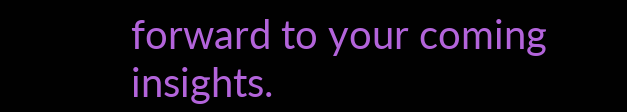forward to your coming insights.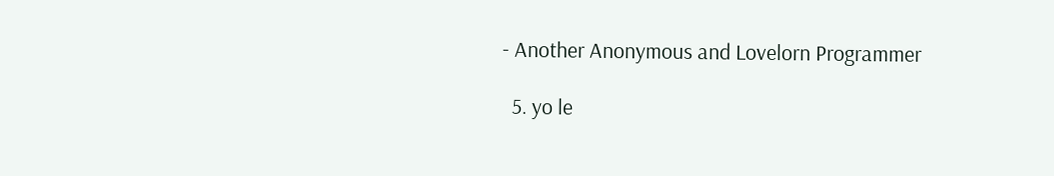- Another Anonymous and Lovelorn Programmer

  5. yo le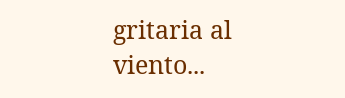gritaria al viento...